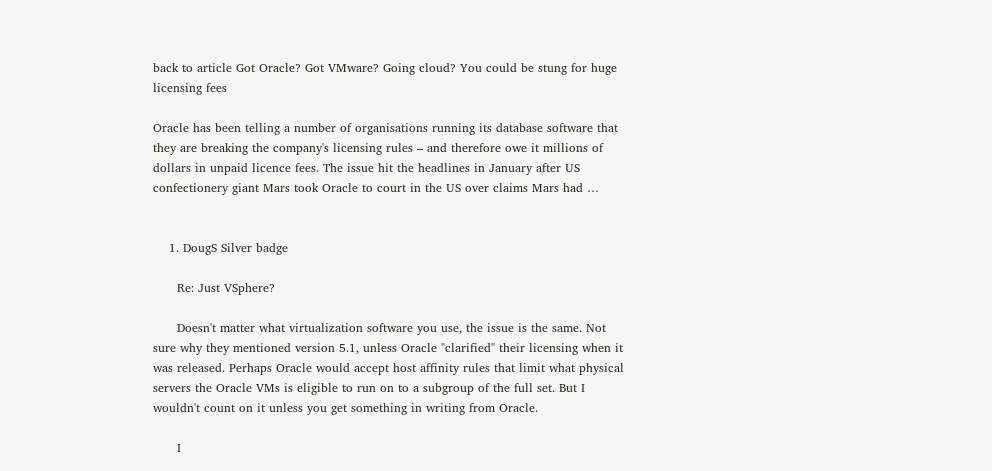back to article Got Oracle? Got VMware? Going cloud? You could be stung for huge licensing fees

Oracle has been telling a number of organisations running its database software that they are breaking the company's licensing rules – and therefore owe it millions of dollars in unpaid licence fees. The issue hit the headlines in January after US confectionery giant Mars took Oracle to court in the US over claims Mars had …


    1. DougS Silver badge

      Re: Just VSphere?

      Doesn't matter what virtualization software you use, the issue is the same. Not sure why they mentioned version 5.1, unless Oracle "clarified" their licensing when it was released. Perhaps Oracle would accept host affinity rules that limit what physical servers the Oracle VMs is eligible to run on to a subgroup of the full set. But I wouldn't count on it unless you get something in writing from Oracle.

      I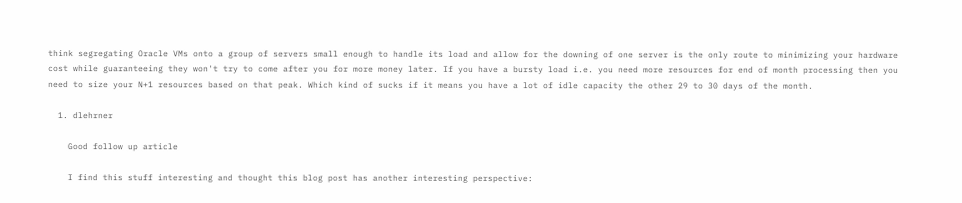think segregating Oracle VMs onto a group of servers small enough to handle its load and allow for the downing of one server is the only route to minimizing your hardware cost while guaranteeing they won't try to come after you for more money later. If you have a bursty load i.e. you need more resources for end of month processing then you need to size your N+1 resources based on that peak. Which kind of sucks if it means you have a lot of idle capacity the other 29 to 30 days of the month.

  1. dlehrner

    Good follow up article

    I find this stuff interesting and thought this blog post has another interesting perspective: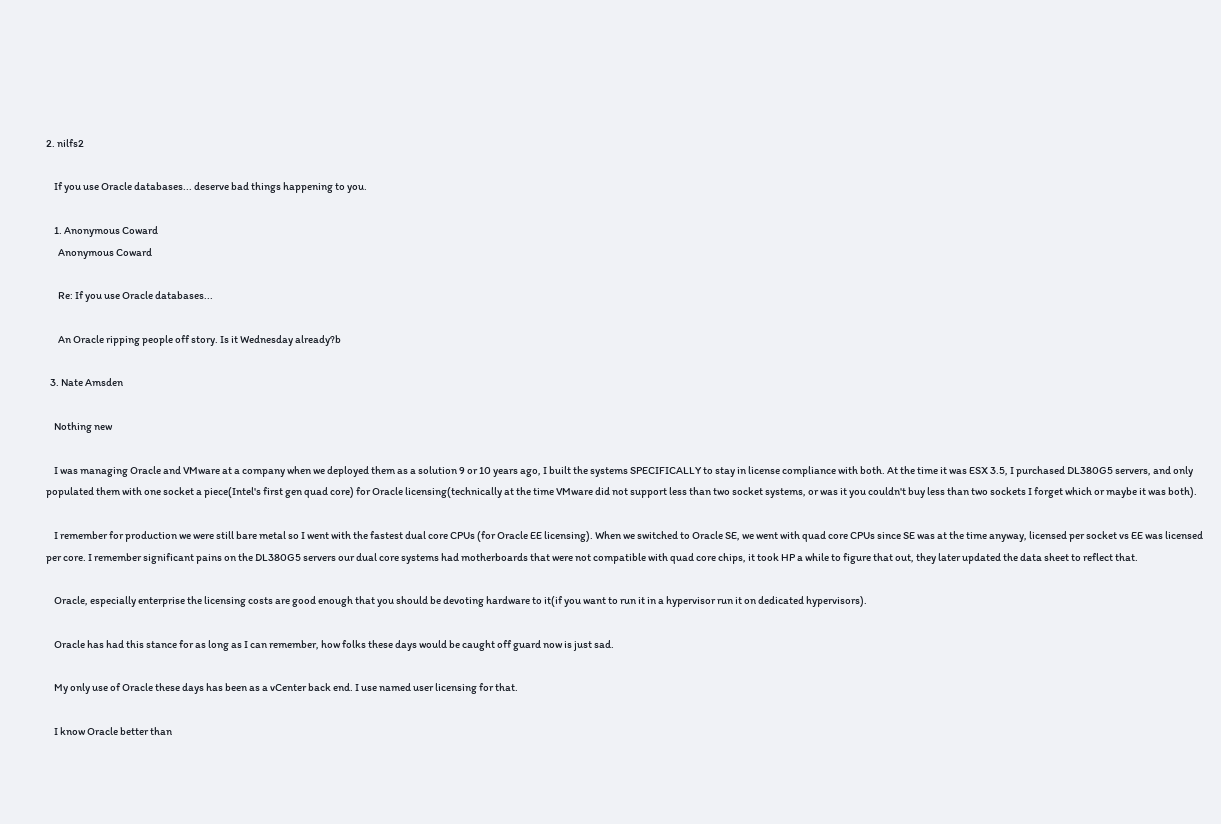2. nilfs2

    If you use Oracle databases... deserve bad things happening to you.

    1. Anonymous Coward
      Anonymous Coward

      Re: If you use Oracle databases...

      An Oracle ripping people off story. Is it Wednesday already?b

  3. Nate Amsden

    Nothing new

    I was managing Oracle and VMware at a company when we deployed them as a solution 9 or 10 years ago, I built the systems SPECIFICALLY to stay in license compliance with both. At the time it was ESX 3.5, I purchased DL380G5 servers, and only populated them with one socket a piece(Intel's first gen quad core) for Oracle licensing(technically at the time VMware did not support less than two socket systems, or was it you couldn't buy less than two sockets I forget which or maybe it was both).

    I remember for production we were still bare metal so I went with the fastest dual core CPUs (for Oracle EE licensing). When we switched to Oracle SE, we went with quad core CPUs since SE was at the time anyway, licensed per socket vs EE was licensed per core. I remember significant pains on the DL380G5 servers our dual core systems had motherboards that were not compatible with quad core chips, it took HP a while to figure that out, they later updated the data sheet to reflect that.

    Oracle, especially enterprise the licensing costs are good enough that you should be devoting hardware to it(if you want to run it in a hypervisor run it on dedicated hypervisors).

    Oracle has had this stance for as long as I can remember, how folks these days would be caught off guard now is just sad.

    My only use of Oracle these days has been as a vCenter back end. I use named user licensing for that.

    I know Oracle better than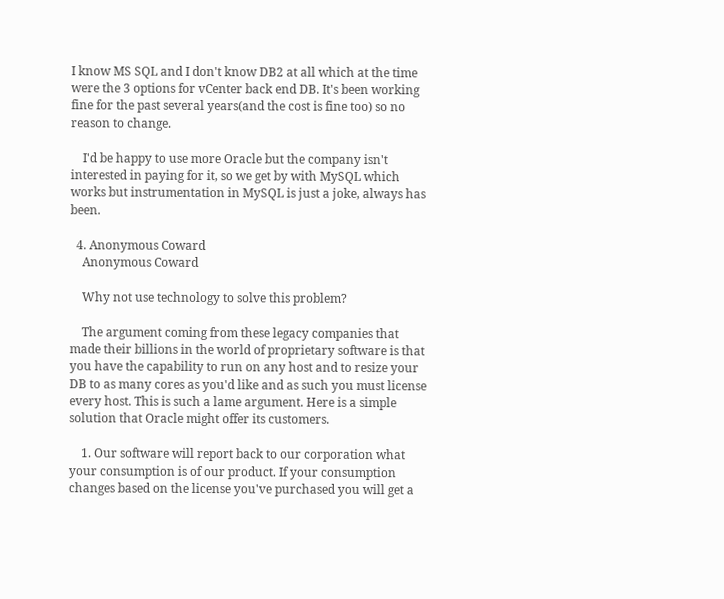I know MS SQL and I don't know DB2 at all which at the time were the 3 options for vCenter back end DB. It's been working fine for the past several years(and the cost is fine too) so no reason to change.

    I'd be happy to use more Oracle but the company isn't interested in paying for it, so we get by with MySQL which works but instrumentation in MySQL is just a joke, always has been.

  4. Anonymous Coward
    Anonymous Coward

    Why not use technology to solve this problem?

    The argument coming from these legacy companies that made their billions in the world of proprietary software is that you have the capability to run on any host and to resize your DB to as many cores as you'd like and as such you must license every host. This is such a lame argument. Here is a simple solution that Oracle might offer its customers.

    1. Our software will report back to our corporation what your consumption is of our product. If your consumption changes based on the license you've purchased you will get a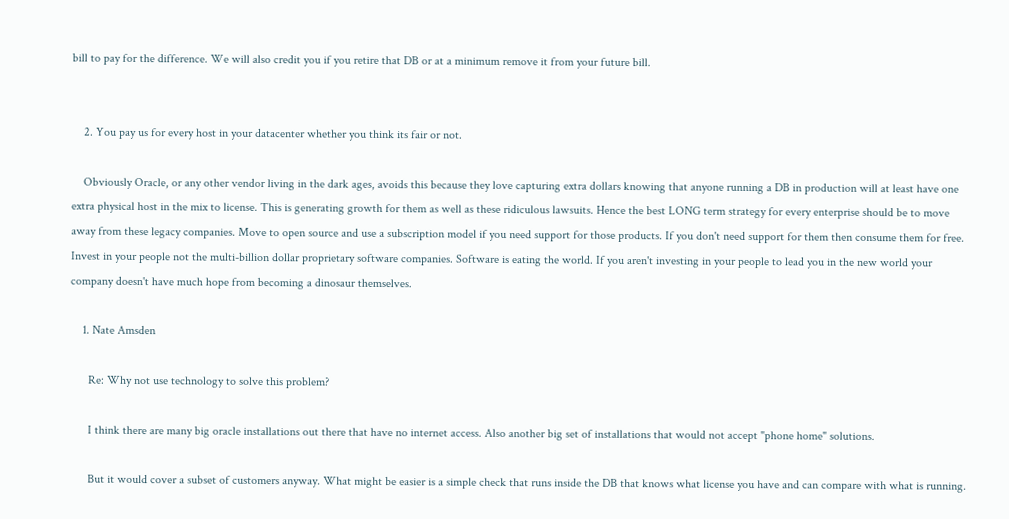bill to pay for the difference. We will also credit you if you retire that DB or at a minimum remove it from your future bill.


    2. You pay us for every host in your datacenter whether you think its fair or not.

    Obviously Oracle, or any other vendor living in the dark ages, avoids this because they love capturing extra dollars knowing that anyone running a DB in production will at least have one extra physical host in the mix to license. This is generating growth for them as well as these ridiculous lawsuits. Hence the best LONG term strategy for every enterprise should be to move away from these legacy companies. Move to open source and use a subscription model if you need support for those products. If you don't need support for them then consume them for free. Invest in your people not the multi-billion dollar proprietary software companies. Software is eating the world. If you aren't investing in your people to lead you in the new world your company doesn't have much hope from becoming a dinosaur themselves.

    1. Nate Amsden

      Re: Why not use technology to solve this problem?

      I think there are many big oracle installations out there that have no internet access. Also another big set of installations that would not accept "phone home" solutions.

      But it would cover a subset of customers anyway. What might be easier is a simple check that runs inside the DB that knows what license you have and can compare with what is running.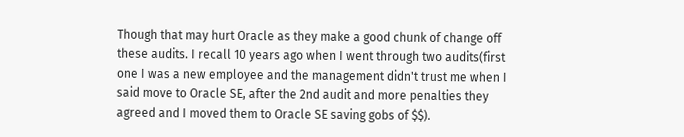Though that may hurt Oracle as they make a good chunk of change off these audits. I recall 10 years ago when I went through two audits(first one I was a new employee and the management didn't trust me when I said move to Oracle SE, after the 2nd audit and more penalties they agreed and I moved them to Oracle SE saving gobs of $$).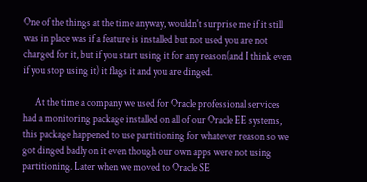One of the things at the time anyway, wouldn't surprise me if it still was in place was if a feature is installed but not used you are not charged for it, but if you start using it for any reason(and I think even if you stop using it) it flags it and you are dinged.

      At the time a company we used for Oracle professional services had a monitoring package installed on all of our Oracle EE systems, this package happened to use partitioning for whatever reason so we got dinged badly on it even though our own apps were not using partitioning. Later when we moved to Oracle SE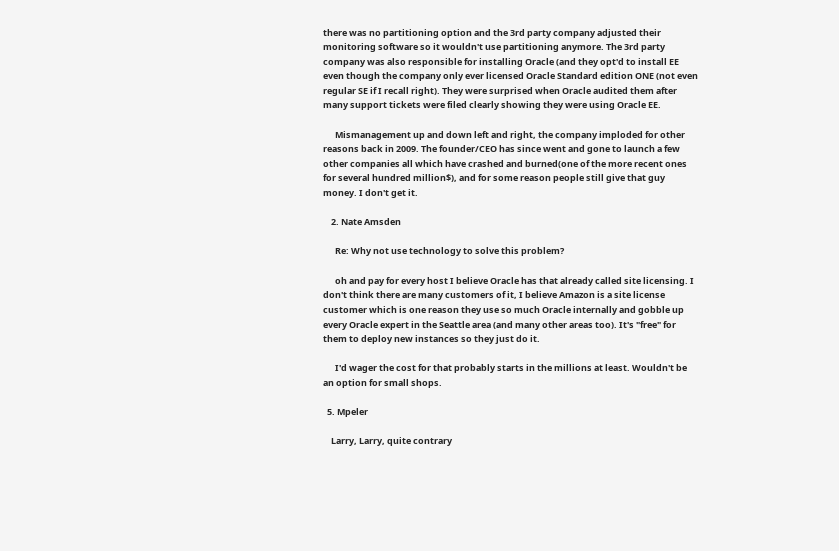there was no partitioning option and the 3rd party company adjusted their monitoring software so it wouldn't use partitioning anymore. The 3rd party company was also responsible for installing Oracle (and they opt'd to install EE even though the company only ever licensed Oracle Standard edition ONE (not even regular SE if I recall right). They were surprised when Oracle audited them after many support tickets were filed clearly showing they were using Oracle EE.

      Mismanagement up and down left and right, the company imploded for other reasons back in 2009. The founder/CEO has since went and gone to launch a few other companies all which have crashed and burned(one of the more recent ones for several hundred million$), and for some reason people still give that guy money. I don't get it.

    2. Nate Amsden

      Re: Why not use technology to solve this problem?

      oh and pay for every host I believe Oracle has that already called site licensing. I don't think there are many customers of it, I believe Amazon is a site license customer which is one reason they use so much Oracle internally and gobble up every Oracle expert in the Seattle area (and many other areas too). It's "free" for them to deploy new instances so they just do it.

      I'd wager the cost for that probably starts in the millions at least. Wouldn't be an option for small shops.

  5. Mpeler

    Larry, Larry, quite contrary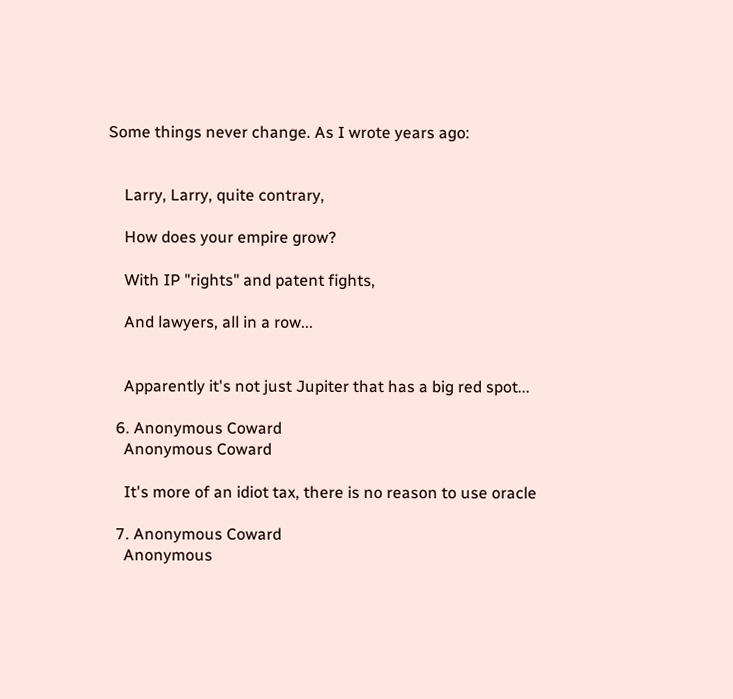Some things never change. As I wrote years ago:


    Larry, Larry, quite contrary,

    How does your empire grow?

    With IP "rights" and patent fights,

    And lawyers, all in a row...


    Apparently it's not just Jupiter that has a big red spot...

  6. Anonymous Coward
    Anonymous Coward

    It's more of an idiot tax, there is no reason to use oracle

  7. Anonymous Coward
    Anonymous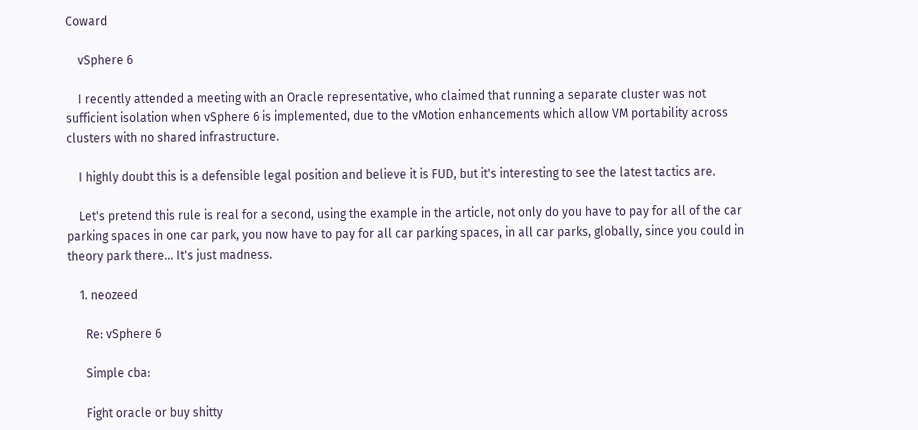Coward

    vSphere 6

    I recently attended a meeting with an Oracle representative, who claimed that running a separate cluster was not sufficient isolation when vSphere 6 is implemented, due to the vMotion enhancements which allow VM portability across clusters with no shared infrastructure.

    I highly doubt this is a defensible legal position and believe it is FUD, but it's interesting to see the latest tactics are.

    Let's pretend this rule is real for a second, using the example in the article, not only do you have to pay for all of the car parking spaces in one car park, you now have to pay for all car parking spaces, in all car parks, globally, since you could in theory park there... It's just madness.

    1. neozeed

      Re: vSphere 6

      Simple cba:

      Fight oracle or buy shitty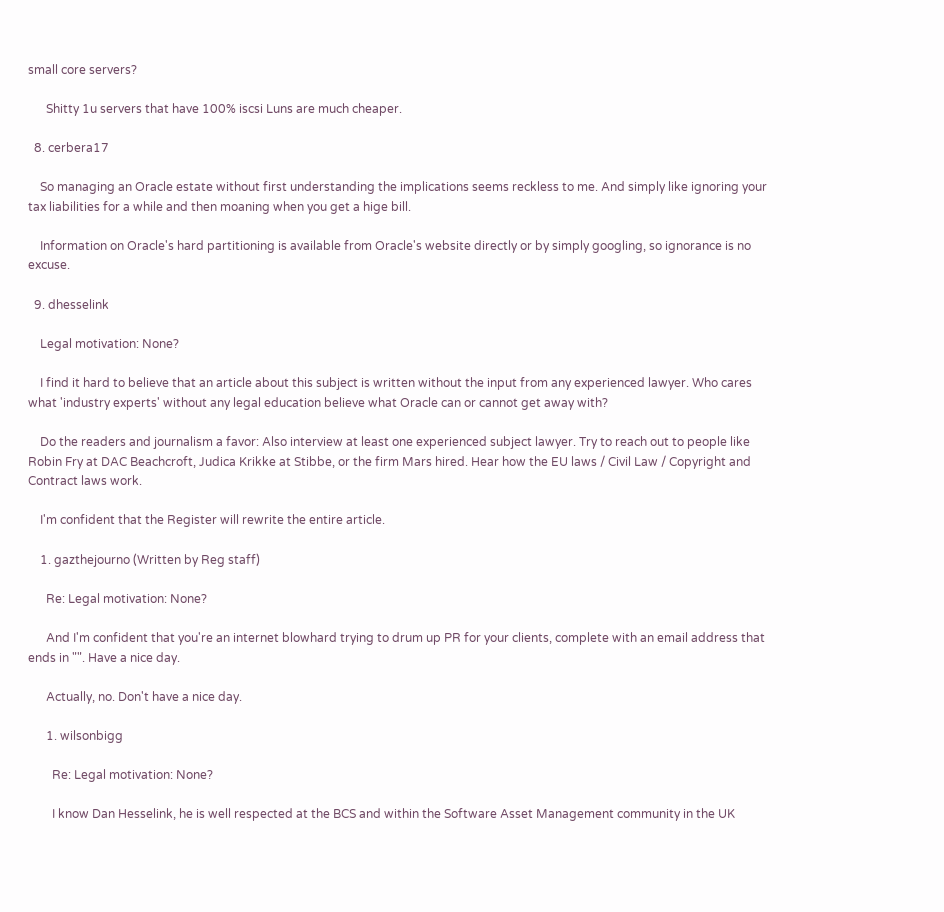small core servers?

      Shitty 1u servers that have 100% iscsi Luns are much cheaper.

  8. cerbera17

    So managing an Oracle estate without first understanding the implications seems reckless to me. And simply like ignoring your tax liabilities for a while and then moaning when you get a hige bill.

    Information on Oracle's hard partitioning is available from Oracle's website directly or by simply googling, so ignorance is no excuse.

  9. dhesselink

    Legal motivation: None?

    I find it hard to believe that an article about this subject is written without the input from any experienced lawyer. Who cares what 'industry experts' without any legal education believe what Oracle can or cannot get away with?

    Do the readers and journalism a favor: Also interview at least one experienced subject lawyer. Try to reach out to people like Robin Fry at DAC Beachcroft, Judica Krikke at Stibbe, or the firm Mars hired. Hear how the EU laws / Civil Law / Copyright and Contract laws work.

    I'm confident that the Register will rewrite the entire article.

    1. gazthejourno (Written by Reg staff)

      Re: Legal motivation: None?

      And I'm confident that you're an internet blowhard trying to drum up PR for your clients, complete with an email address that ends in "". Have a nice day.

      Actually, no. Don't have a nice day.

      1. wilsonbigg

        Re: Legal motivation: None?

        I know Dan Hesselink, he is well respected at the BCS and within the Software Asset Management community in the UK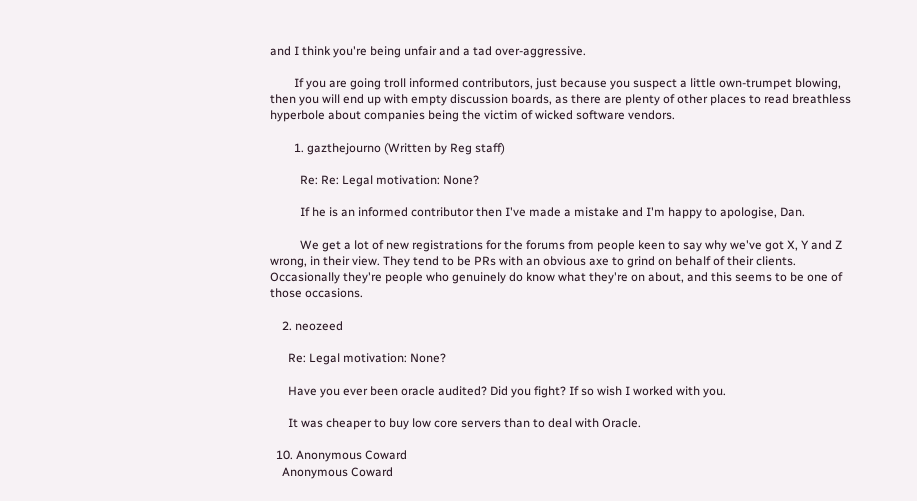and I think you're being unfair and a tad over-aggressive.

        If you are going troll informed contributors, just because you suspect a little own-trumpet blowing, then you will end up with empty discussion boards, as there are plenty of other places to read breathless hyperbole about companies being the victim of wicked software vendors.

        1. gazthejourno (Written by Reg staff)

          Re: Re: Legal motivation: None?

          If he is an informed contributor then I've made a mistake and I'm happy to apologise, Dan.

          We get a lot of new registrations for the forums from people keen to say why we've got X, Y and Z wrong, in their view. They tend to be PRs with an obvious axe to grind on behalf of their clients. Occasionally they're people who genuinely do know what they're on about, and this seems to be one of those occasions.

    2. neozeed

      Re: Legal motivation: None?

      Have you ever been oracle audited? Did you fight? If so wish I worked with you.

      It was cheaper to buy low core servers than to deal with Oracle.

  10. Anonymous Coward
    Anonymous Coward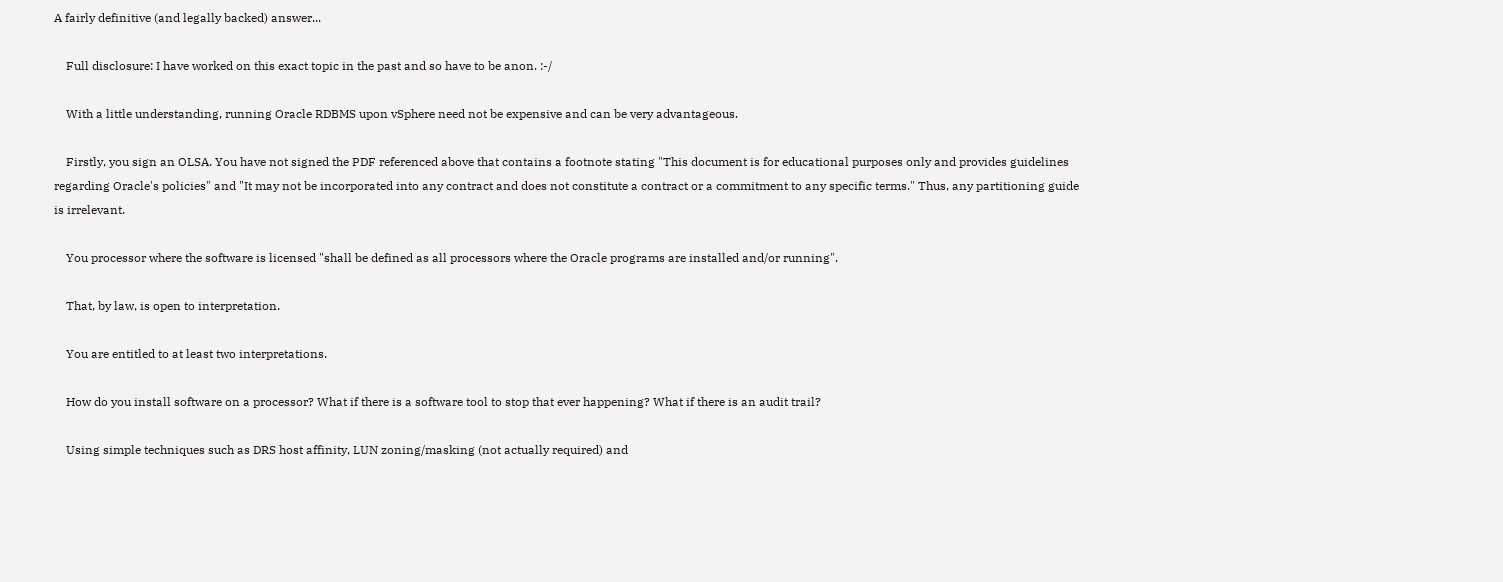A fairly definitive (and legally backed) answer...

    Full disclosure: I have worked on this exact topic in the past and so have to be anon. :-/

    With a little understanding, running Oracle RDBMS upon vSphere need not be expensive and can be very advantageous.

    Firstly, you sign an OLSA. You have not signed the PDF referenced above that contains a footnote stating "This document is for educational purposes only and provides guidelines regarding Oracle's policies" and "It may not be incorporated into any contract and does not constitute a contract or a commitment to any specific terms." Thus, any partitioning guide is irrelevant.

    You processor where the software is licensed "shall be defined as all processors where the Oracle programs are installed and/or running".

    That, by law, is open to interpretation.

    You are entitled to at least two interpretations.

    How do you install software on a processor? What if there is a software tool to stop that ever happening? What if there is an audit trail?

    Using simple techniques such as DRS host affinity, LUN zoning/masking (not actually required) and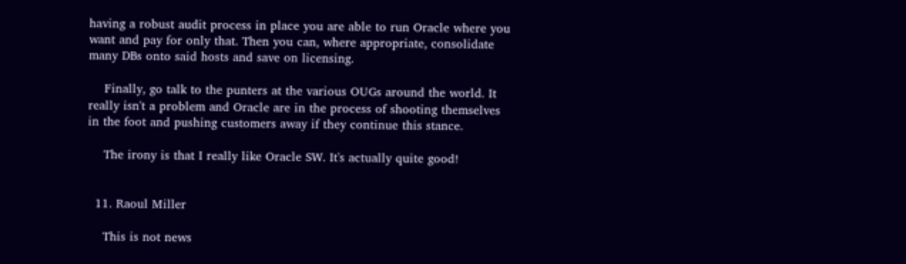having a robust audit process in place you are able to run Oracle where you want and pay for only that. Then you can, where appropriate, consolidate many DBs onto said hosts and save on licensing.

    Finally, go talk to the punters at the various OUGs around the world. It really isn't a problem and Oracle are in the process of shooting themselves in the foot and pushing customers away if they continue this stance.

    The irony is that I really like Oracle SW. It's actually quite good!


  11. Raoul Miller

    This is not news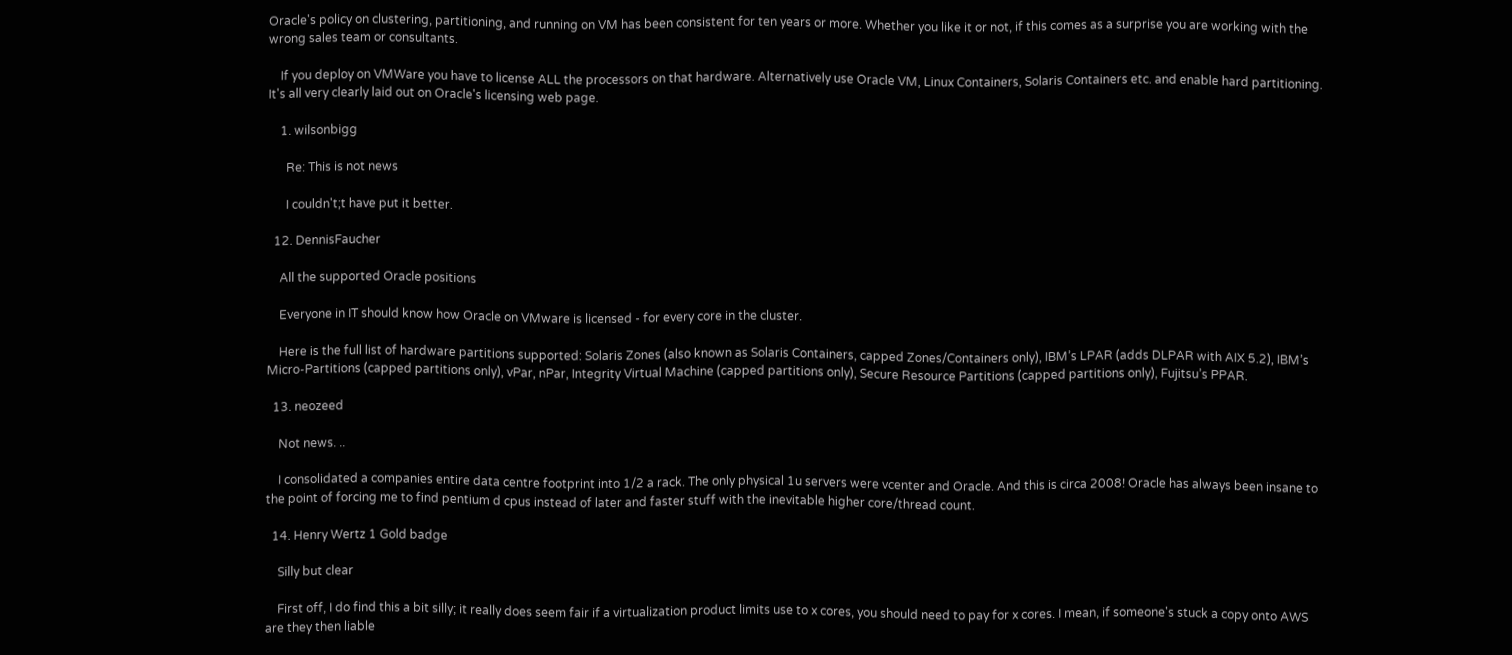Oracle's policy on clustering, partitioning, and running on VM has been consistent for ten years or more. Whether you like it or not, if this comes as a surprise you are working with the wrong sales team or consultants.

    If you deploy on VMWare you have to license ALL the processors on that hardware. Alternatively use Oracle VM, Linux Containers, Solaris Containers etc. and enable hard partitioning. It's all very clearly laid out on Oracle's licensing web page.

    1. wilsonbigg

      Re: This is not news

      I couldn't;t have put it better.

  12. DennisFaucher

    All the supported Oracle positions

    Everyone in IT should know how Oracle on VMware is licensed - for every core in the cluster.

    Here is the full list of hardware partitions supported: Solaris Zones (also known as Solaris Containers, capped Zones/Containers only), IBM’s LPAR (adds DLPAR with AIX 5.2), IBM’s Micro-Partitions (capped partitions only), vPar, nPar, Integrity Virtual Machine (capped partitions only), Secure Resource Partitions (capped partitions only), Fujitsu’s PPAR.

  13. neozeed

    Not news. ..

    I consolidated a companies entire data centre footprint into 1/2 a rack. The only physical 1u servers were vcenter and Oracle. And this is circa 2008! Oracle has always been insane to the point of forcing me to find pentium d cpus instead of later and faster stuff with the inevitable higher core/thread count.

  14. Henry Wertz 1 Gold badge

    Silly but clear

    First off, I do find this a bit silly; it really does seem fair if a virtualization product limits use to x cores, you should need to pay for x cores. I mean, if someone's stuck a copy onto AWS are they then liable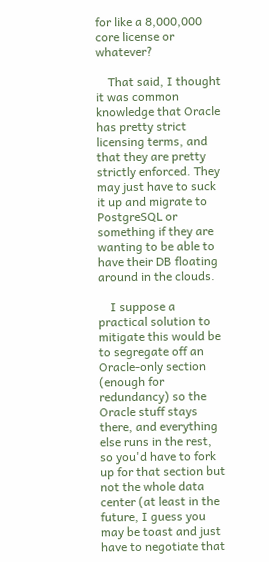for like a 8,000,000 core license or whatever?

    That said, I thought it was common knowledge that Oracle has pretty strict licensing terms, and that they are pretty strictly enforced. They may just have to suck it up and migrate to PostgreSQL or something if they are wanting to be able to have their DB floating around in the clouds.

    I suppose a practical solution to mitigate this would be to segregate off an Oracle-only section (enough for redundancy) so the Oracle stuff stays there, and everything else runs in the rest, so you'd have to fork up for that section but not the whole data center (at least in the future, I guess you may be toast and just have to negotiate that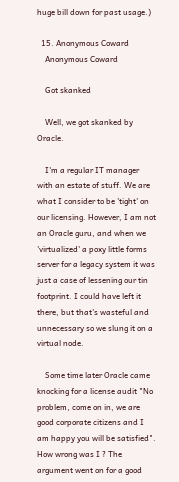huge bill down for past usage.)

  15. Anonymous Coward
    Anonymous Coward

    Got skanked

    Well, we got skanked by Oracle.

    I'm a regular IT manager with an estate of stuff. We are what I consider to be 'tight' on our licensing. However, I am not an Oracle guru, and when we 'virtualized' a poxy little forms server for a legacy system it was just a case of lessening our tin footprint. I could have left it there, but that's wasteful and unnecessary so we slung it on a virtual node.

    Some time later Oracle came knocking for a license audit "No problem, come on in, we are good corporate citizens and I am happy you will be satisfied". How wrong was I ? The argument went on for a good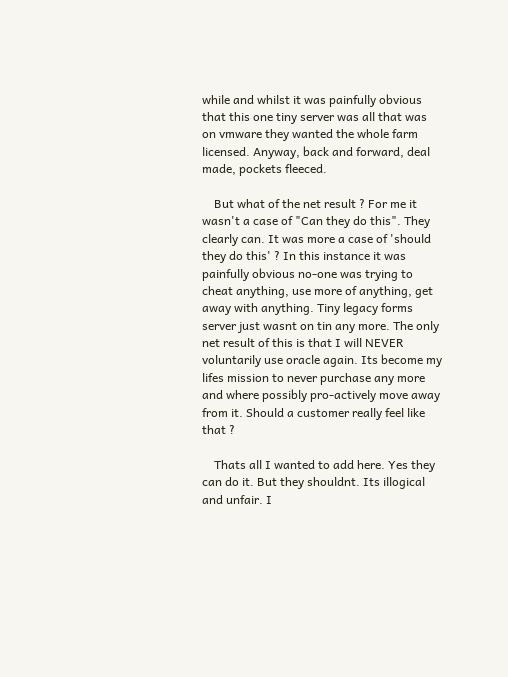while and whilst it was painfully obvious that this one tiny server was all that was on vmware they wanted the whole farm licensed. Anyway, back and forward, deal made, pockets fleeced.

    But what of the net result ? For me it wasn't a case of "Can they do this". They clearly can. It was more a case of 'should they do this' ? In this instance it was painfully obvious no-one was trying to cheat anything, use more of anything, get away with anything. Tiny legacy forms server just wasnt on tin any more. The only net result of this is that I will NEVER voluntarily use oracle again. Its become my lifes mission to never purchase any more and where possibly pro-actively move away from it. Should a customer really feel like that ?

    Thats all I wanted to add here. Yes they can do it. But they shouldnt. Its illogical and unfair. I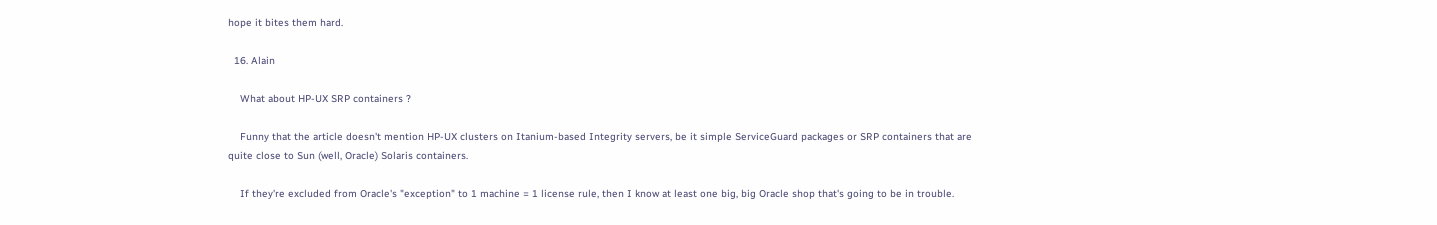hope it bites them hard.

  16. Alain

    What about HP-UX SRP containers ?

    Funny that the article doesn't mention HP-UX clusters on Itanium-based Integrity servers, be it simple ServiceGuard packages or SRP containers that are quite close to Sun (well, Oracle) Solaris containers.

    If they're excluded from Oracle's "exception" to 1 machine = 1 license rule, then I know at least one big, big Oracle shop that's going to be in trouble.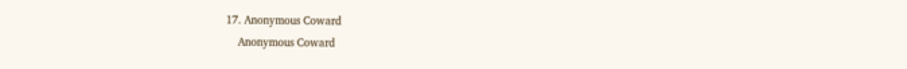17. Anonymous Coward
    Anonymous Coward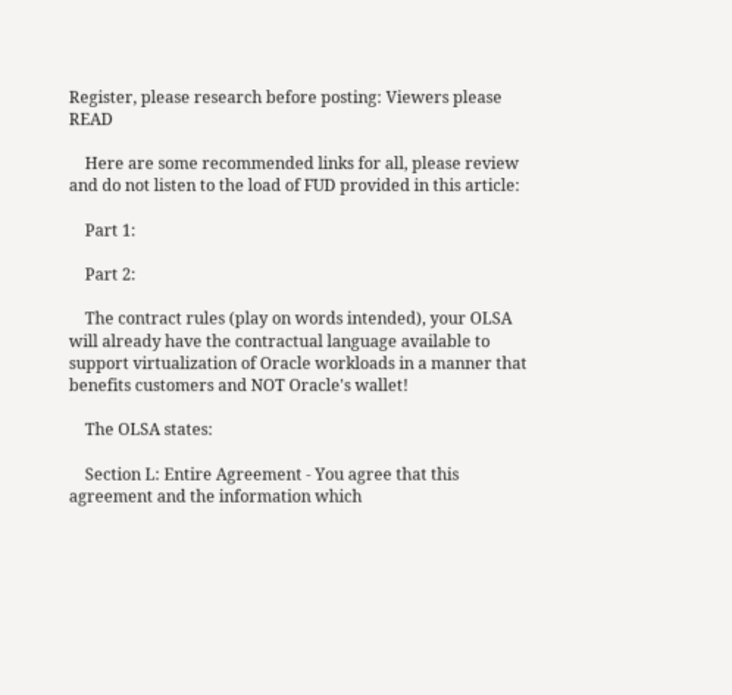Register, please research before posting: Viewers please READ

    Here are some recommended links for all, please review and do not listen to the load of FUD provided in this article:

    Part 1:

    Part 2:

    The contract rules (play on words intended), your OLSA will already have the contractual language available to support virtualization of Oracle workloads in a manner that benefits customers and NOT Oracle's wallet!

    The OLSA states:

    Section L: Entire Agreement - You agree that this agreement and the information which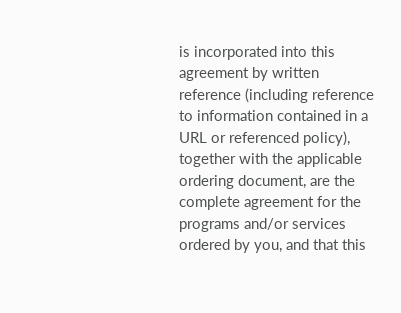is incorporated into this agreement by written reference (including reference to information contained in a URL or referenced policy), together with the applicable ordering document, are the complete agreement for the programs and/or services ordered by you, and that this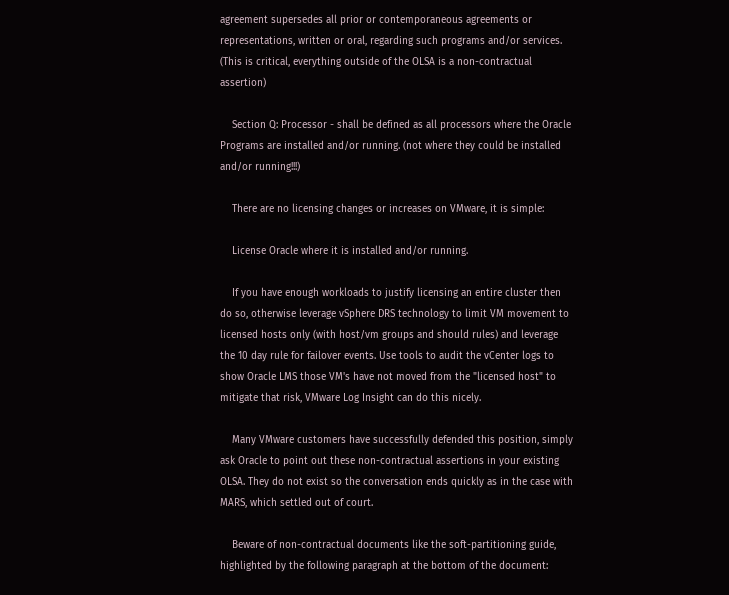agreement supersedes all prior or contemporaneous agreements or representations, written or oral, regarding such programs and/or services. (This is critical, everything outside of the OLSA is a non-contractual assertion)

    Section Q: Processor - shall be defined as all processors where the Oracle Programs are installed and/or running. (not where they could be installed and/or running!!!)

    There are no licensing changes or increases on VMware, it is simple:

    License Oracle where it is installed and/or running.

    If you have enough workloads to justify licensing an entire cluster then do so, otherwise leverage vSphere DRS technology to limit VM movement to licensed hosts only (with host/vm groups and should rules) and leverage the 10 day rule for failover events. Use tools to audit the vCenter logs to show Oracle LMS those VM's have not moved from the "licensed host" to mitigate that risk, VMware Log Insight can do this nicely.

    Many VMware customers have successfully defended this position, simply ask Oracle to point out these non-contractual assertions in your existing OLSA. They do not exist so the conversation ends quickly as in the case with MARS, which settled out of court.

    Beware of non-contractual documents like the soft-partitioning guide, highlighted by the following paragraph at the bottom of the document: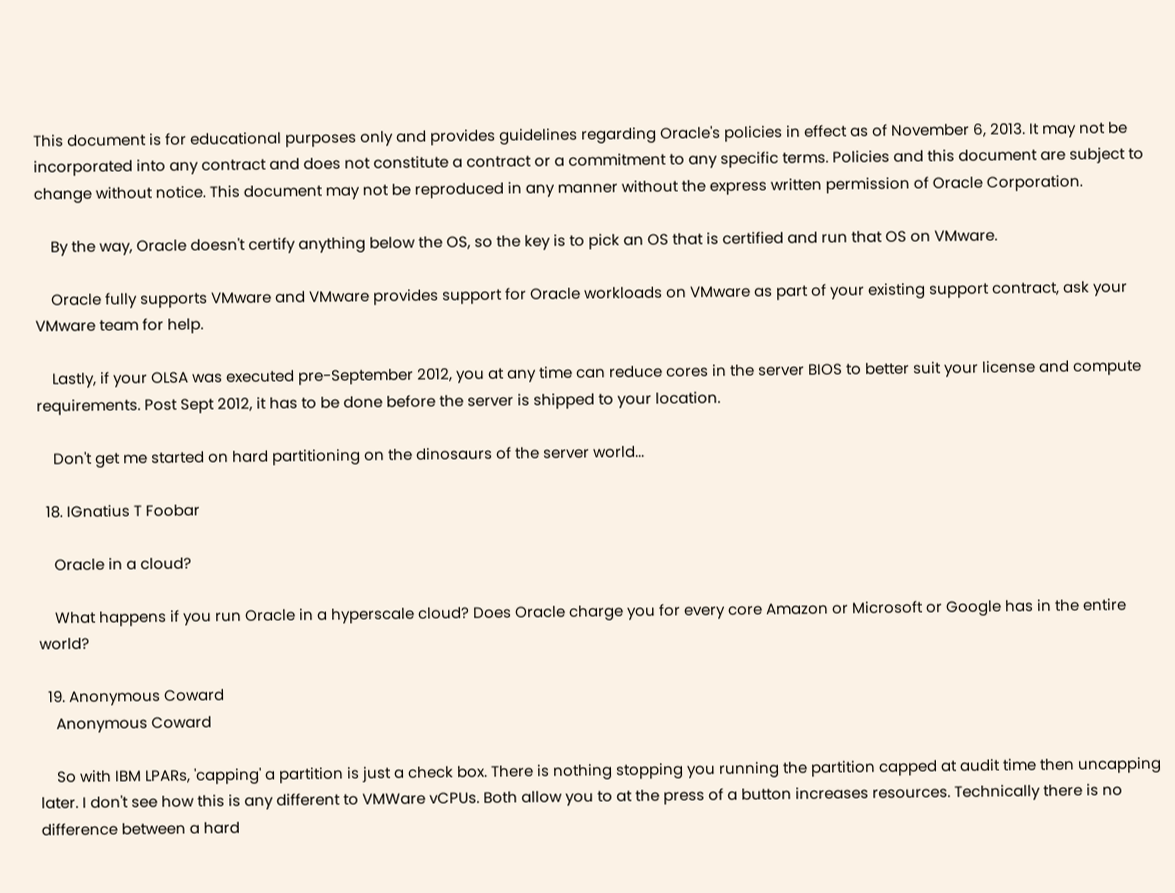This document is for educational purposes only and provides guidelines regarding Oracle's policies in effect as of November 6, 2013. It may not be incorporated into any contract and does not constitute a contract or a commitment to any specific terms. Policies and this document are subject to change without notice. This document may not be reproduced in any manner without the express written permission of Oracle Corporation.

    By the way, Oracle doesn't certify anything below the OS, so the key is to pick an OS that is certified and run that OS on VMware.

    Oracle fully supports VMware and VMware provides support for Oracle workloads on VMware as part of your existing support contract, ask your VMware team for help.

    Lastly, if your OLSA was executed pre-September 2012, you at any time can reduce cores in the server BIOS to better suit your license and compute requirements. Post Sept 2012, it has to be done before the server is shipped to your location.

    Don't get me started on hard partitioning on the dinosaurs of the server world...

  18. IGnatius T Foobar

    Oracle in a cloud?

    What happens if you run Oracle in a hyperscale cloud? Does Oracle charge you for every core Amazon or Microsoft or Google has in the entire world?

  19. Anonymous Coward
    Anonymous Coward

    So with IBM LPARs, 'capping' a partition is just a check box. There is nothing stopping you running the partition capped at audit time then uncapping later. I don't see how this is any different to VMWare vCPUs. Both allow you to at the press of a button increases resources. Technically there is no difference between a hard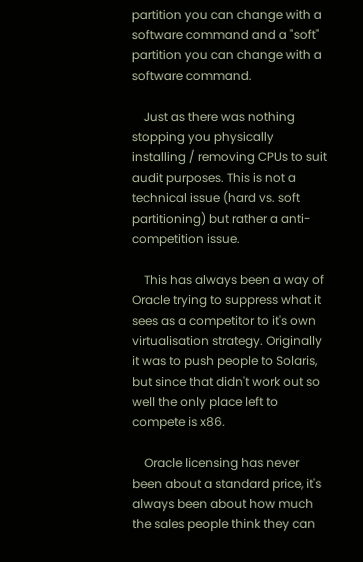partition you can change with a software command and a "soft" partition you can change with a software command.

    Just as there was nothing stopping you physically installing / removing CPUs to suit audit purposes. This is not a technical issue (hard vs. soft partitioning) but rather a anti-competition issue.

    This has always been a way of Oracle trying to suppress what it sees as a competitor to it's own virtualisation strategy. Originally it was to push people to Solaris, but since that didn't work out so well the only place left to compete is x86.

    Oracle licensing has never been about a standard price, it's always been about how much the sales people think they can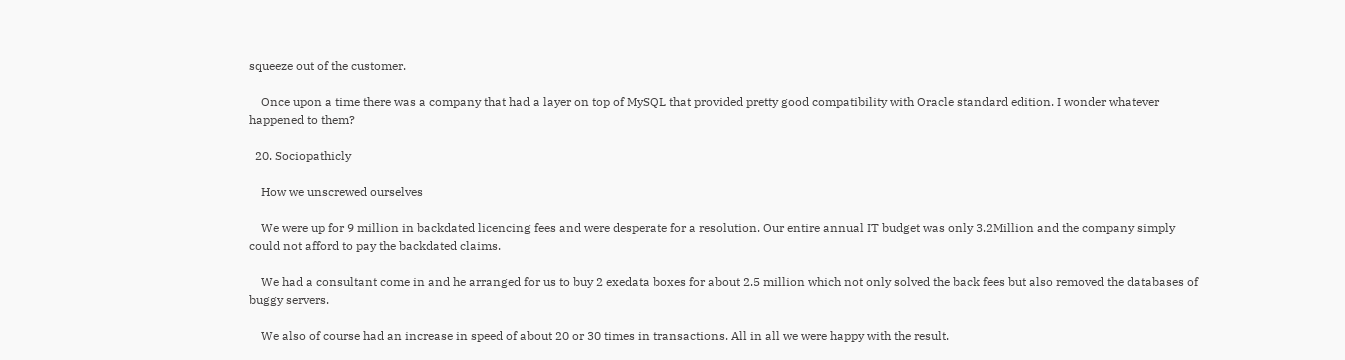squeeze out of the customer.

    Once upon a time there was a company that had a layer on top of MySQL that provided pretty good compatibility with Oracle standard edition. I wonder whatever happened to them?

  20. Sociopathicly

    How we unscrewed ourselves

    We were up for 9 million in backdated licencing fees and were desperate for a resolution. Our entire annual IT budget was only 3.2Million and the company simply could not afford to pay the backdated claims.

    We had a consultant come in and he arranged for us to buy 2 exedata boxes for about 2.5 million which not only solved the back fees but also removed the databases of buggy servers.

    We also of course had an increase in speed of about 20 or 30 times in transactions. All in all we were happy with the result.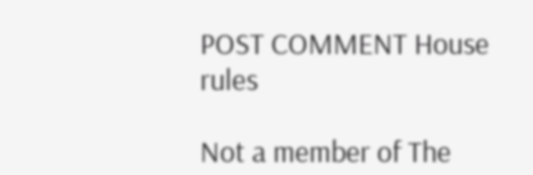POST COMMENT House rules

Not a member of The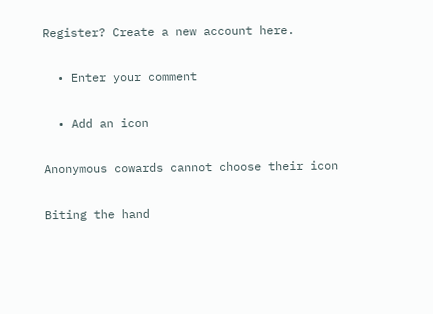Register? Create a new account here.

  • Enter your comment

  • Add an icon

Anonymous cowards cannot choose their icon

Biting the hand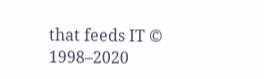that feeds IT © 1998–2020